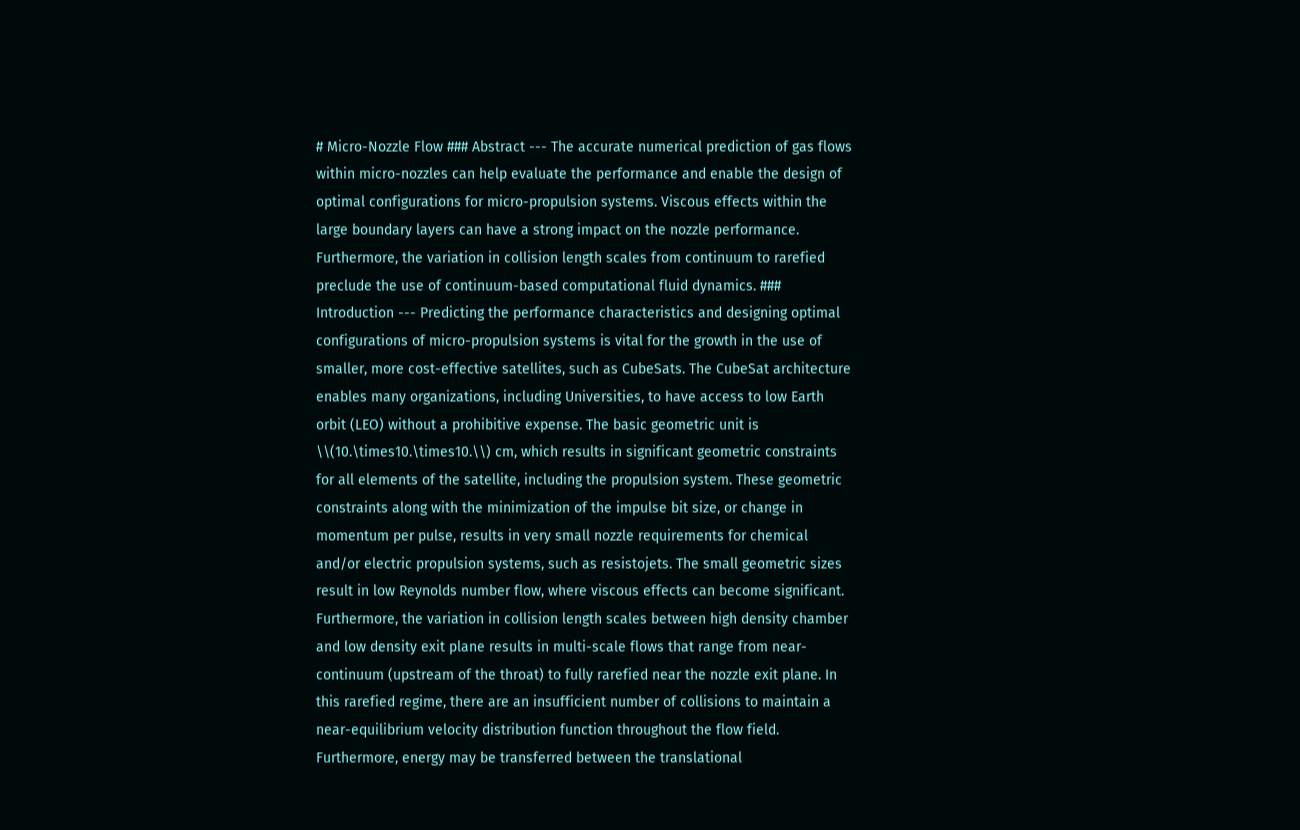# Micro-Nozzle Flow ### Abstract --- The accurate numerical prediction of gas flows within micro-nozzles can help evaluate the performance and enable the design of optimal configurations for micro-propulsion systems. Viscous effects within the large boundary layers can have a strong impact on the nozzle performance. Furthermore, the variation in collision length scales from continuum to rarefied preclude the use of continuum-based computational fluid dynamics. ### Introduction --- Predicting the performance characteristics and designing optimal configurations of micro-propulsion systems is vital for the growth in the use of smaller, more cost-effective satellites, such as CubeSats. The CubeSat architecture enables many organizations, including Universities, to have access to low Earth orbit (LEO) without a prohibitive expense. The basic geometric unit is \\(10.\times10.\times10.\\) cm, which results in significant geometric constraints for all elements of the satellite, including the propulsion system. These geometric constraints along with the minimization of the impulse bit size, or change in momentum per pulse, results in very small nozzle requirements for chemical and/or electric propulsion systems, such as resistojets. The small geometric sizes result in low Reynolds number flow, where viscous effects can become significant. Furthermore, the variation in collision length scales between high density chamber and low density exit plane results in multi-scale flows that range from near-continuum (upstream of the throat) to fully rarefied near the nozzle exit plane. In this rarefied regime, there are an insufficient number of collisions to maintain a near-equilibrium velocity distribution function throughout the flow field. Furthermore, energy may be transferred between the translational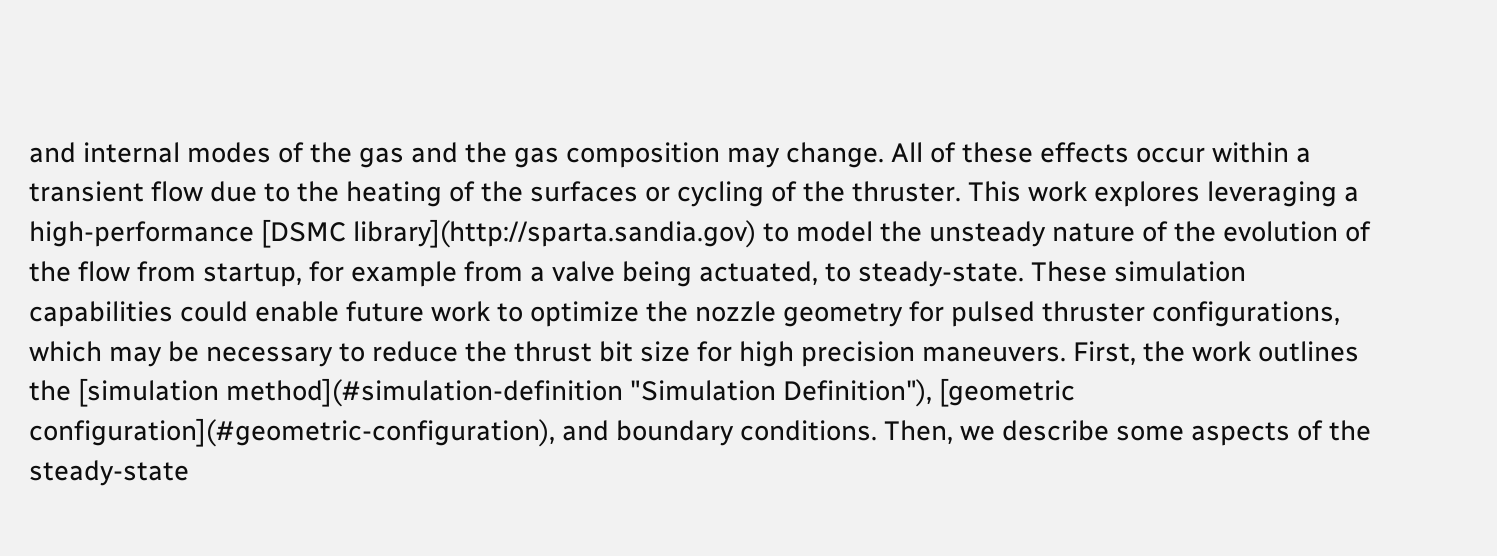and internal modes of the gas and the gas composition may change. All of these effects occur within a transient flow due to the heating of the surfaces or cycling of the thruster. This work explores leveraging a high-performance [DSMC library](http://sparta.sandia.gov) to model the unsteady nature of the evolution of the flow from startup, for example from a valve being actuated, to steady-state. These simulation capabilities could enable future work to optimize the nozzle geometry for pulsed thruster configurations, which may be necessary to reduce the thrust bit size for high precision maneuvers. First, the work outlines the [simulation method](#simulation-definition "Simulation Definition"), [geometric configuration](#geometric-configuration), and boundary conditions. Then, we describe some aspects of the steady-state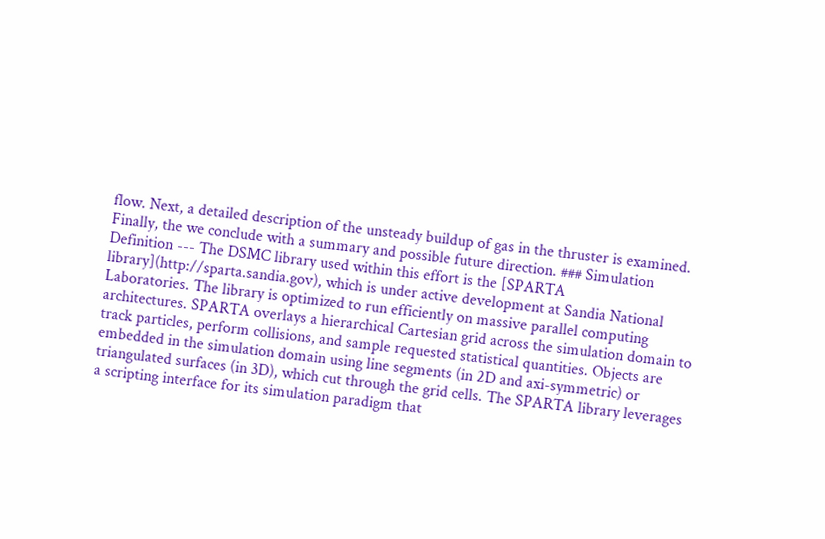flow. Next, a detailed description of the unsteady buildup of gas in the thruster is examined. Finally, the we conclude with a summary and possible future direction. ### Simulation Definition --- The DSMC library used within this effort is the [SPARTA library](http://sparta.sandia.gov), which is under active development at Sandia National Laboratories. The library is optimized to run efficiently on massive parallel computing architectures. SPARTA overlays a hierarchical Cartesian grid across the simulation domain to track particles, perform collisions, and sample requested statistical quantities. Objects are embedded in the simulation domain using line segments (in 2D and axi-symmetric) or triangulated surfaces (in 3D), which cut through the grid cells. The SPARTA library leverages a scripting interface for its simulation paradigm that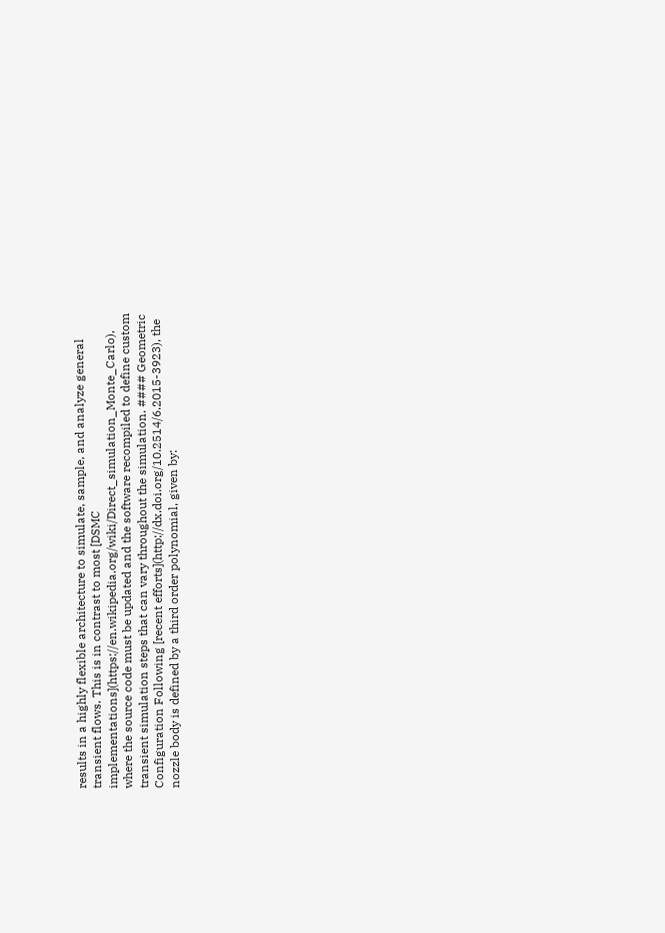results in a highly flexible architecture to simulate, sample, and analyze general transient flows. This is in contrast to most [DSMC implementations](https://en.wikipedia.org/wiki/Direct_simulation_Monte_Carlo), where the source code must be updated and the software recompiled to define custom transient simulation steps that can vary throughout the simulation. #### Geometric Configuration Following [recent efforts](http://dx.doi.org/10.2514/6.2015-3923), the nozzle body is defined by a third order polynomial, given by: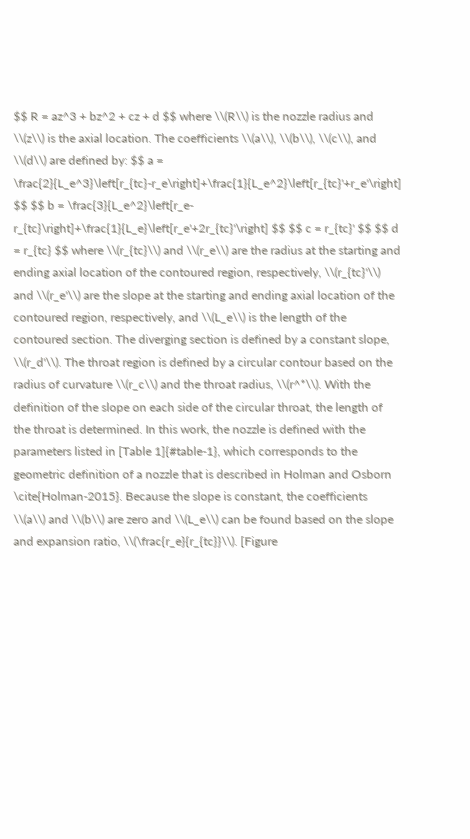$$ R = az^3 + bz^2 + cz + d $$ where \\(R\\) is the nozzle radius and \\(z\\) is the axial location. The coefficients \\(a\\), \\(b\\), \\(c\\), and \\(d\\) are defined by: $$ a = \frac{2}{L_e^3}\left[r_{tc}-r_e\right]+\frac{1}{L_e^2}\left[r_{tc}'+r_e'\right] $$ $$ b = \frac{3}{L_e^2}\left[r_e-r_{tc}\right]+\frac{1}{L_e}\left[r_e'+2r_{tc}'\right] $$ $$ c = r_{tc}' $$ $$ d = r_{tc} $$ where \\(r_{tc}\\) and \\(r_e\\) are the radius at the starting and ending axial location of the contoured region, respectively, \\(r_{tc}'\\) and \\(r_e'\\) are the slope at the starting and ending axial location of the contoured region, respectively, and \\(L_e\\) is the length of the contoured section. The diverging section is defined by a constant slope, \\(r_d'\\). The throat region is defined by a circular contour based on the radius of curvature \\(r_c\\) and the throat radius, \\(r^*\\). With the definition of the slope on each side of the circular throat, the length of the throat is determined. In this work, the nozzle is defined with the parameters listed in [Table 1]{#table-1}, which corresponds to the geometric definition of a nozzle that is described in Holman and Osborn \cite{Holman-2015}. Because the slope is constant, the coefficients \\(a\\) and \\(b\\) are zero and \\(L_e\\) can be found based on the slope and expansion ratio, \\(\frac{r_e}{r_{tc}}\\). [Figure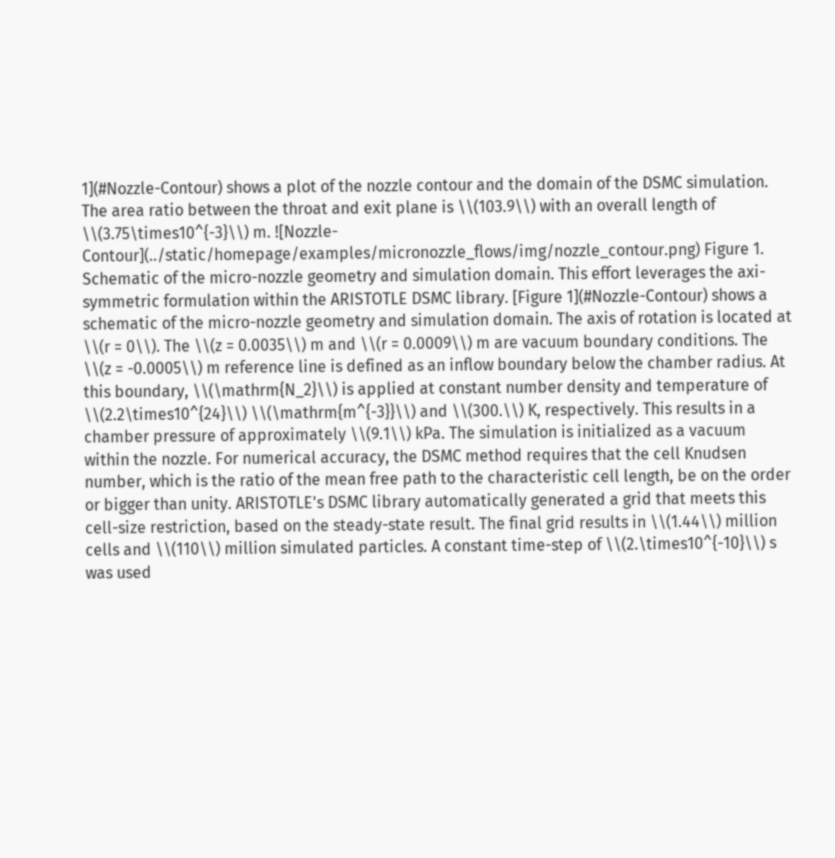1](#Nozzle-Contour) shows a plot of the nozzle contour and the domain of the DSMC simulation. The area ratio between the throat and exit plane is \\(103.9\\) with an overall length of \\(3.75\times10^{-3}\\) m. ![Nozzle-Contour](../static/homepage/examples/micronozzle_flows/img/nozzle_contour.png) Figure 1. Schematic of the micro-nozzle geometry and simulation domain. This effort leverages the axi-symmetric formulation within the ARISTOTLE DSMC library. [Figure 1](#Nozzle-Contour) shows a schematic of the micro-nozzle geometry and simulation domain. The axis of rotation is located at \\(r = 0\\). The \\(z = 0.0035\\) m and \\(r = 0.0009\\) m are vacuum boundary conditions. The \\(z = -0.0005\\) m reference line is defined as an inflow boundary below the chamber radius. At this boundary, \\(\mathrm{N_2}\\) is applied at constant number density and temperature of \\(2.2\times10^{24}\\) \\(\mathrm{m^{-3}}\\) and \\(300.\\) K, respectively. This results in a chamber pressure of approximately \\(9.1\\) kPa. The simulation is initialized as a vacuum within the nozzle. For numerical accuracy, the DSMC method requires that the cell Knudsen number, which is the ratio of the mean free path to the characteristic cell length, be on the order or bigger than unity. ARISTOTLE's DSMC library automatically generated a grid that meets this cell-size restriction, based on the steady-state result. The final grid results in \\(1.44\\) million cells and \\(110\\) million simulated particles. A constant time-step of \\(2.\times10^{-10}\\) s was used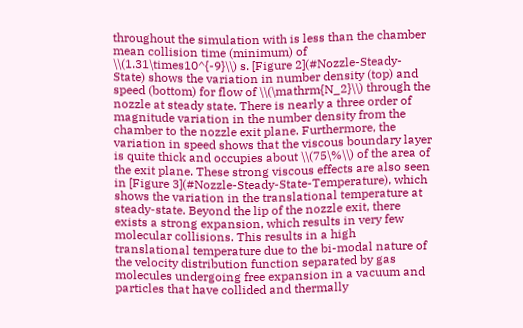throughout the simulation with is less than the chamber mean collision time (minimum) of \\(1.31\times10^{-9}\\) s. [Figure 2](#Nozzle-Steady-State) shows the variation in number density (top) and speed (bottom) for flow of \\(\mathrm{N_2}\\) through the nozzle at steady state. There is nearly a three order of magnitude variation in the number density from the chamber to the nozzle exit plane. Furthermore, the variation in speed shows that the viscous boundary layer is quite thick and occupies about \\(75\%\\) of the area of the exit plane. These strong viscous effects are also seen in [Figure 3](#Nozzle-Steady-State-Temperature), which shows the variation in the translational temperature at steady-state. Beyond the lip of the nozzle exit, there exists a strong expansion, which results in very few molecular collisions. This results in a high translational temperature due to the bi-modal nature of the velocity distribution function separated by gas molecules undergoing free expansion in a vacuum and particles that have collided and thermally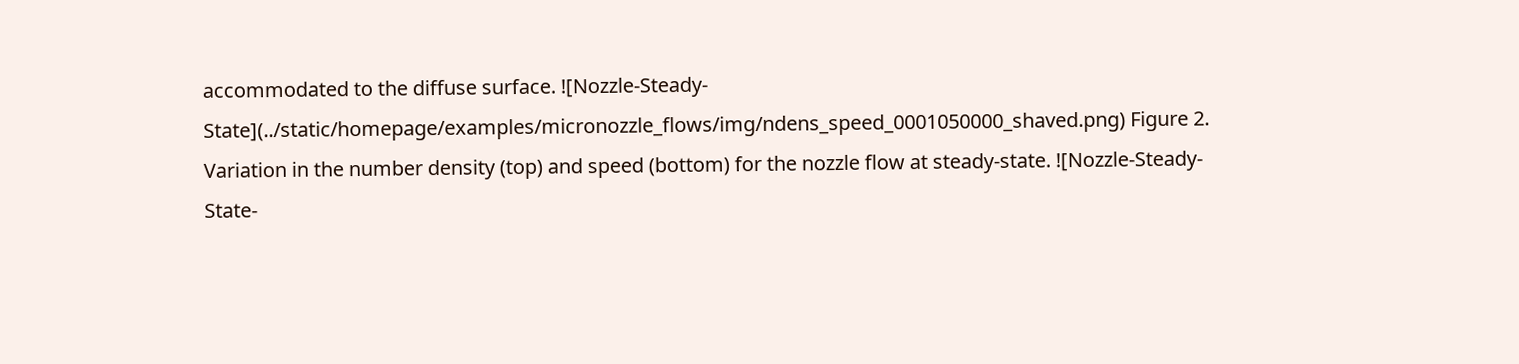accommodated to the diffuse surface. ![Nozzle-Steady-State](../static/homepage/examples/micronozzle_flows/img/ndens_speed_0001050000_shaved.png) Figure 2. Variation in the number density (top) and speed (bottom) for the nozzle flow at steady-state. ![Nozzle-Steady-State-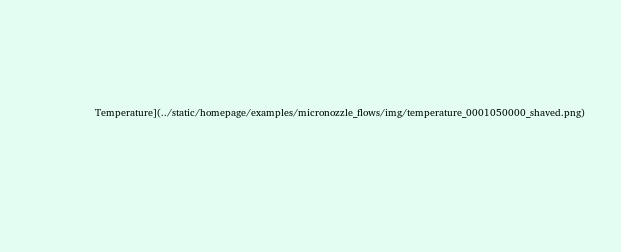Temperature](../static/homepage/examples/micronozzle_flows/img/temperature_0001050000_shaved.png)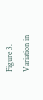Figure 3. Variation in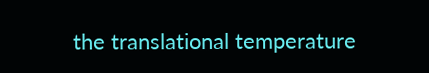the translational temperature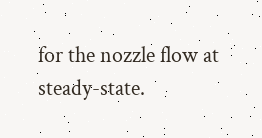for the nozzle flow at steady-state.